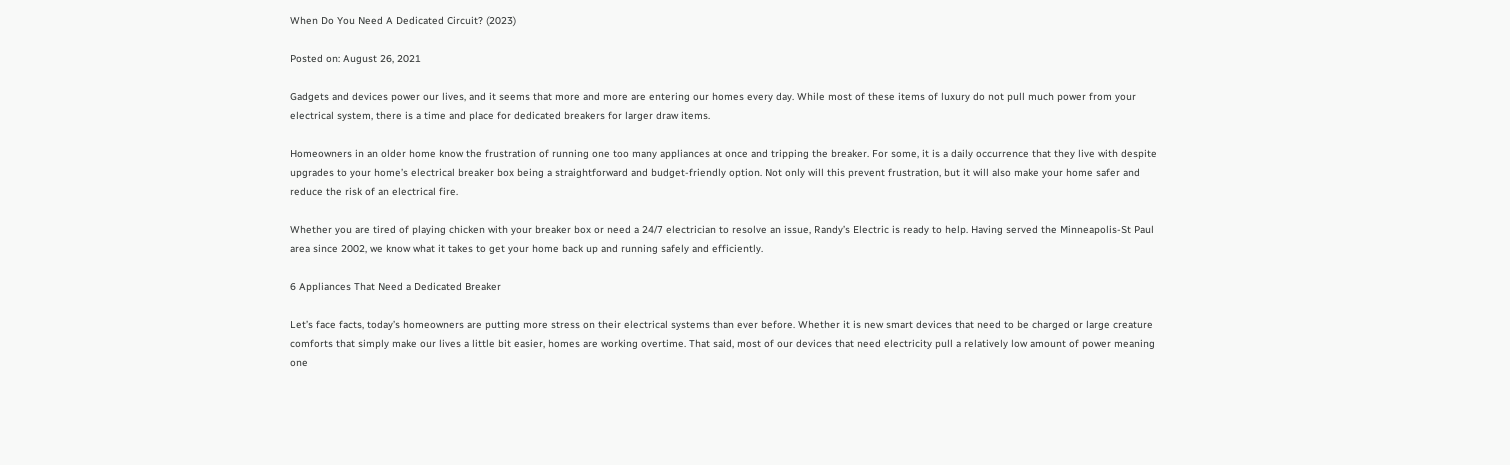When Do You Need A Dedicated Circuit? (2023)

Posted on: August 26, 2021

Gadgets and devices power our lives, and it seems that more and more are entering our homes every day. While most of these items of luxury do not pull much power from your electrical system, there is a time and place for dedicated breakers for larger draw items.

Homeowners in an older home know the frustration of running one too many appliances at once and tripping the breaker. For some, it is a daily occurrence that they live with despite upgrades to your home’s electrical breaker box being a straightforward and budget-friendly option. Not only will this prevent frustration, but it will also make your home safer and reduce the risk of an electrical fire.

Whether you are tired of playing chicken with your breaker box or need a 24/7 electrician to resolve an issue, Randy’s Electric is ready to help. Having served the Minneapolis-St Paul area since 2002, we know what it takes to get your home back up and running safely and efficiently.

6 Appliances That Need a Dedicated Breaker

Let’s face facts, today’s homeowners are putting more stress on their electrical systems than ever before. Whether it is new smart devices that need to be charged or large creature comforts that simply make our lives a little bit easier, homes are working overtime. That said, most of our devices that need electricity pull a relatively low amount of power meaning one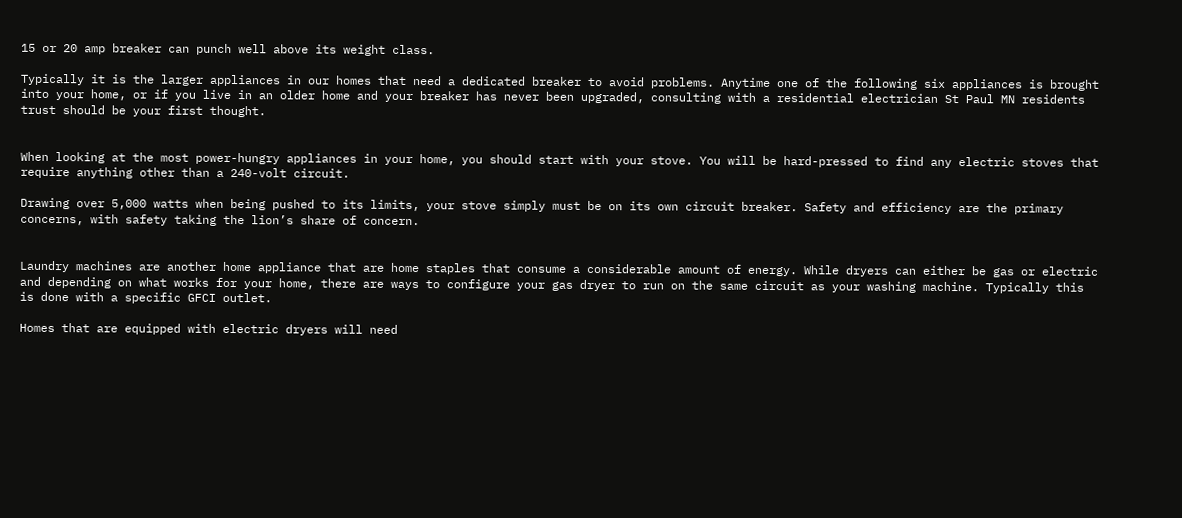15 or 20 amp breaker can punch well above its weight class.

Typically it is the larger appliances in our homes that need a dedicated breaker to avoid problems. Anytime one of the following six appliances is brought into your home, or if you live in an older home and your breaker has never been upgraded, consulting with a residential electrician St Paul MN residents trust should be your first thought.


When looking at the most power-hungry appliances in your home, you should start with your stove. You will be hard-pressed to find any electric stoves that require anything other than a 240-volt circuit.

Drawing over 5,000 watts when being pushed to its limits, your stove simply must be on its own circuit breaker. Safety and efficiency are the primary concerns, with safety taking the lion’s share of concern.


Laundry machines are another home appliance that are home staples that consume a considerable amount of energy. While dryers can either be gas or electric and depending on what works for your home, there are ways to configure your gas dryer to run on the same circuit as your washing machine. Typically this is done with a specific GFCI outlet.

Homes that are equipped with electric dryers will need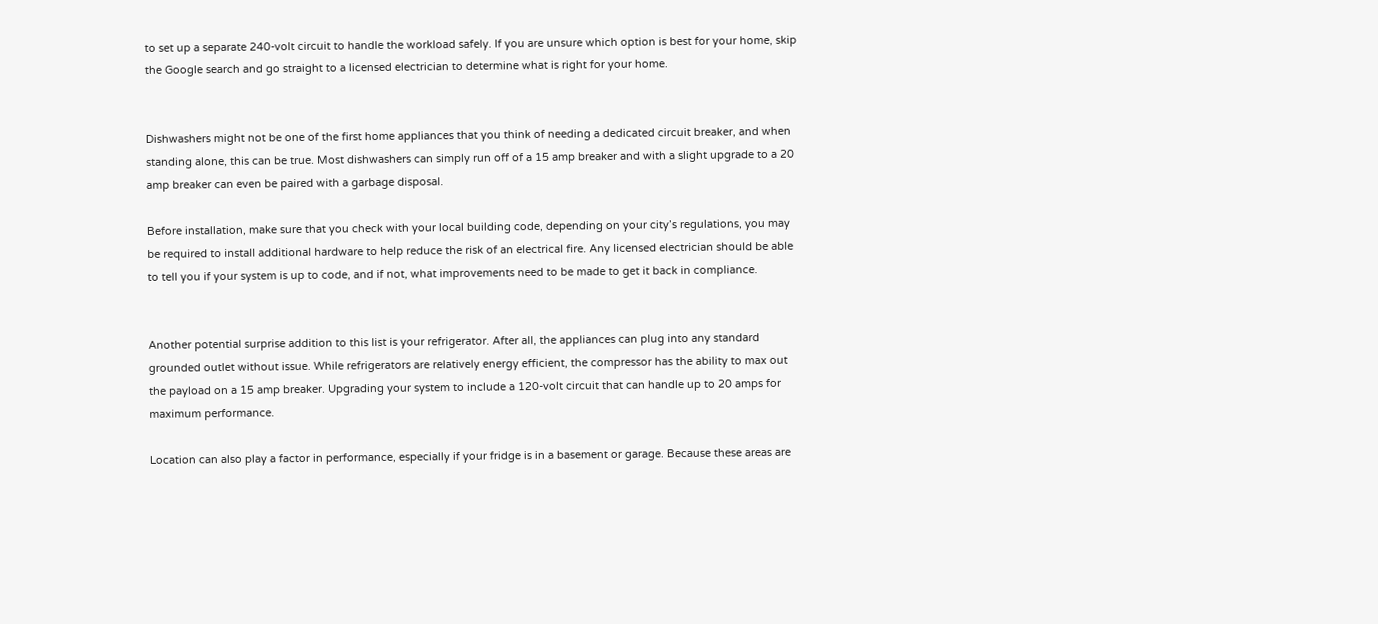to set up a separate 240-volt circuit to handle the workload safely. If you are unsure which option is best for your home, skip the Google search and go straight to a licensed electrician to determine what is right for your home.


Dishwashers might not be one of the first home appliances that you think of needing a dedicated circuit breaker, and when standing alone, this can be true. Most dishwashers can simply run off of a 15 amp breaker and with a slight upgrade to a 20 amp breaker can even be paired with a garbage disposal.

Before installation, make sure that you check with your local building code, depending on your city’s regulations, you may be required to install additional hardware to help reduce the risk of an electrical fire. Any licensed electrician should be able to tell you if your system is up to code, and if not, what improvements need to be made to get it back in compliance.


Another potential surprise addition to this list is your refrigerator. After all, the appliances can plug into any standard grounded outlet without issue. While refrigerators are relatively energy efficient, the compressor has the ability to max out the payload on a 15 amp breaker. Upgrading your system to include a 120-volt circuit that can handle up to 20 amps for maximum performance.

Location can also play a factor in performance, especially if your fridge is in a basement or garage. Because these areas are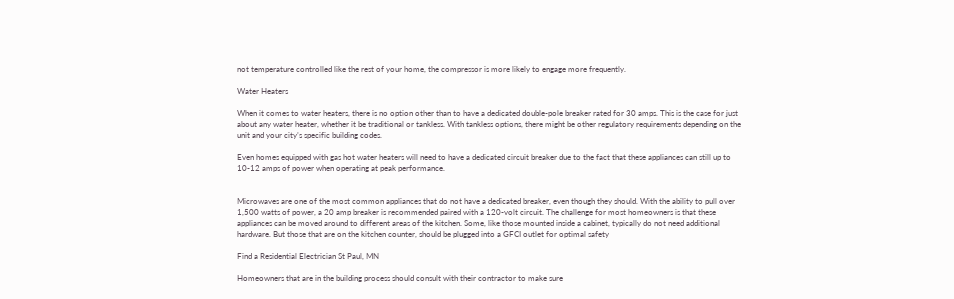not temperature controlled like the rest of your home, the compressor is more likely to engage more frequently.

Water Heaters

When it comes to water heaters, there is no option other than to have a dedicated double-pole breaker rated for 30 amps. This is the case for just about any water heater, whether it be traditional or tankless. With tankless options, there might be other regulatory requirements depending on the unit and your city’s specific building codes.

Even homes equipped with gas hot water heaters will need to have a dedicated circuit breaker due to the fact that these appliances can still up to 10-12 amps of power when operating at peak performance.


Microwaves are one of the most common appliances that do not have a dedicated breaker, even though they should. With the ability to pull over 1,500 watts of power, a 20 amp breaker is recommended paired with a 120-volt circuit. The challenge for most homeowners is that these appliances can be moved around to different areas of the kitchen. Some, like those mounted inside a cabinet, typically do not need additional hardware. But those that are on the kitchen counter, should be plugged into a GFCI outlet for optimal safety

Find a Residential Electrician St Paul, MN

Homeowners that are in the building process should consult with their contractor to make sure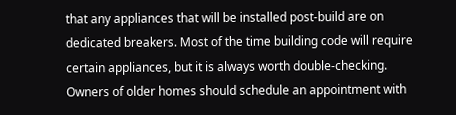that any appliances that will be installed post-build are on dedicated breakers. Most of the time building code will require certain appliances, but it is always worth double-checking. Owners of older homes should schedule an appointment with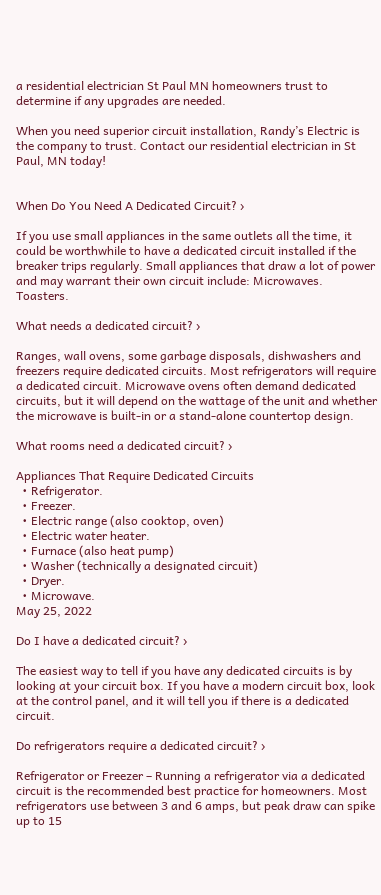a residential electrician St Paul MN homeowners trust to determine if any upgrades are needed.

When you need superior circuit installation, Randy’s Electric is the company to trust. Contact our residential electrician in St Paul, MN today!


When Do You Need A Dedicated Circuit? ›

If you use small appliances in the same outlets all the time, it could be worthwhile to have a dedicated circuit installed if the breaker trips regularly. Small appliances that draw a lot of power and may warrant their own circuit include: Microwaves. Toasters.

What needs a dedicated circuit? ›

Ranges, wall ovens, some garbage disposals, dishwashers and freezers require dedicated circuits. Most refrigerators will require a dedicated circuit. Microwave ovens often demand dedicated circuits, but it will depend on the wattage of the unit and whether the microwave is built-in or a stand-alone countertop design.

What rooms need a dedicated circuit? ›

Appliances That Require Dedicated Circuits
  • Refrigerator.
  • Freezer.
  • Electric range (also cooktop, oven)
  • Electric water heater.
  • Furnace (also heat pump)
  • Washer (technically a designated circuit)
  • Dryer.
  • Microwave.
May 25, 2022

Do I have a dedicated circuit? ›

The easiest way to tell if you have any dedicated circuits is by looking at your circuit box. If you have a modern circuit box, look at the control panel, and it will tell you if there is a dedicated circuit.

Do refrigerators require a dedicated circuit? ›

Refrigerator or Freezer – Running a refrigerator via a dedicated circuit is the recommended best practice for homeowners. Most refrigerators use between 3 and 6 amps, but peak draw can spike up to 15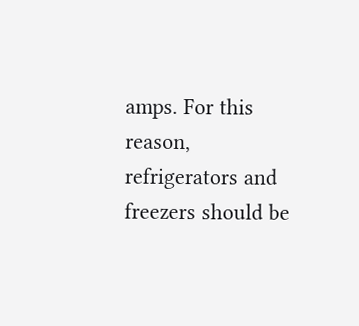amps. For this reason, refrigerators and freezers should be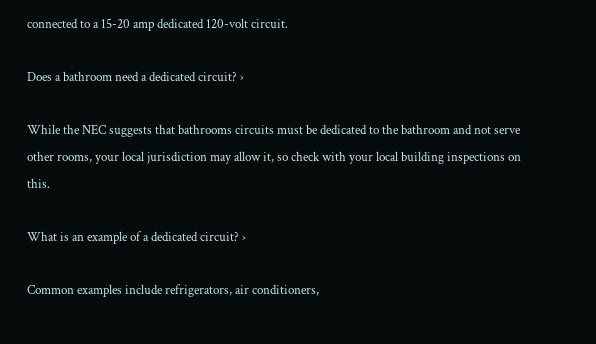connected to a 15-20 amp dedicated 120-volt circuit.

Does a bathroom need a dedicated circuit? ›

While the NEC suggests that bathrooms circuits must be dedicated to the bathroom and not serve other rooms, your local jurisdiction may allow it, so check with your local building inspections on this.

What is an example of a dedicated circuit? ›

Common examples include refrigerators, air conditioners,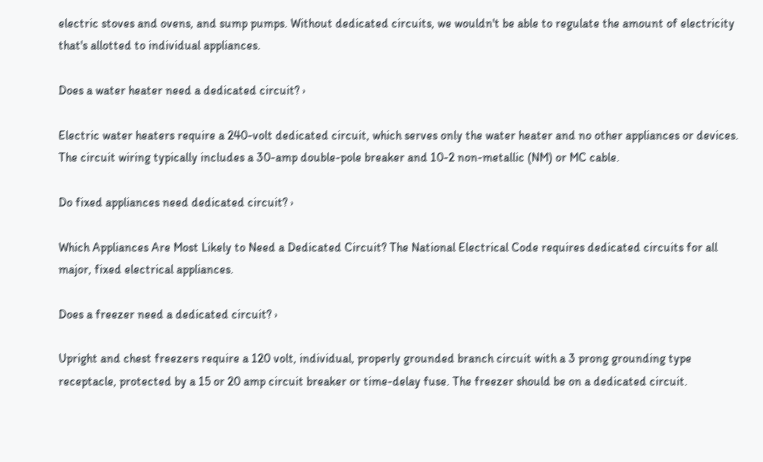electric stoves and ovens, and sump pumps. Without dedicated circuits, we wouldn't be able to regulate the amount of electricity that's allotted to individual appliances.

Does a water heater need a dedicated circuit? ›

Electric water heaters require a 240-volt dedicated circuit, which serves only the water heater and no other appliances or devices. The circuit wiring typically includes a 30-amp double-pole breaker and 10-2 non-metallic (NM) or MC cable.

Do fixed appliances need dedicated circuit? ›

Which Appliances Are Most Likely to Need a Dedicated Circuit? The National Electrical Code requires dedicated circuits for all major, fixed electrical appliances.

Does a freezer need a dedicated circuit? ›

Upright and chest freezers require a 120 volt, individual, properly grounded branch circuit with a 3 prong grounding type receptacle, protected by a 15 or 20 amp circuit breaker or time-delay fuse. The freezer should be on a dedicated circuit.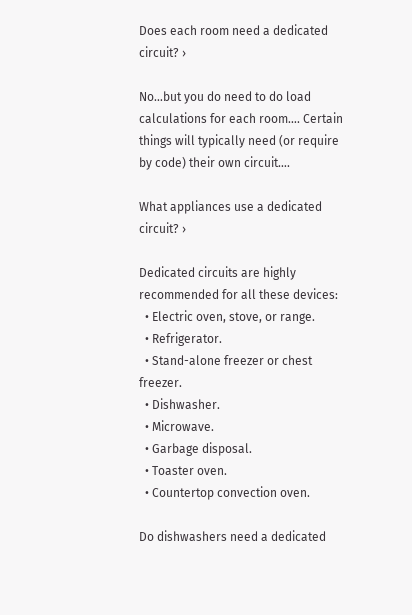Does each room need a dedicated circuit? ›

No…but you do need to do load calculations for each room…. Certain things will typically need (or require by code) their own circuit….

What appliances use a dedicated circuit? ›

Dedicated circuits are highly recommended for all these devices:
  • Electric oven, stove, or range.
  • Refrigerator.
  • Stand-alone freezer or chest freezer.
  • Dishwasher.
  • Microwave.
  • Garbage disposal.
  • Toaster oven.
  • Countertop convection oven.

Do dishwashers need a dedicated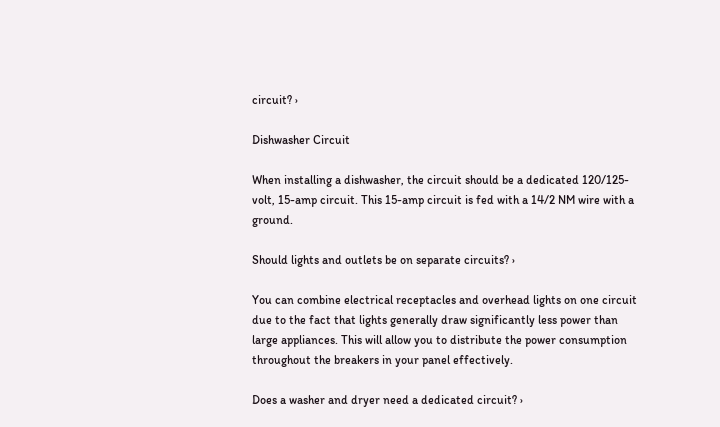circuit? ›

Dishwasher Circuit

When installing a dishwasher, the circuit should be a dedicated 120/125-volt, 15-amp circuit. This 15-amp circuit is fed with a 14/2 NM wire with a ground.

Should lights and outlets be on separate circuits? ›

You can combine electrical receptacles and overhead lights on one circuit due to the fact that lights generally draw significantly less power than large appliances. This will allow you to distribute the power consumption throughout the breakers in your panel effectively.

Does a washer and dryer need a dedicated circuit? ›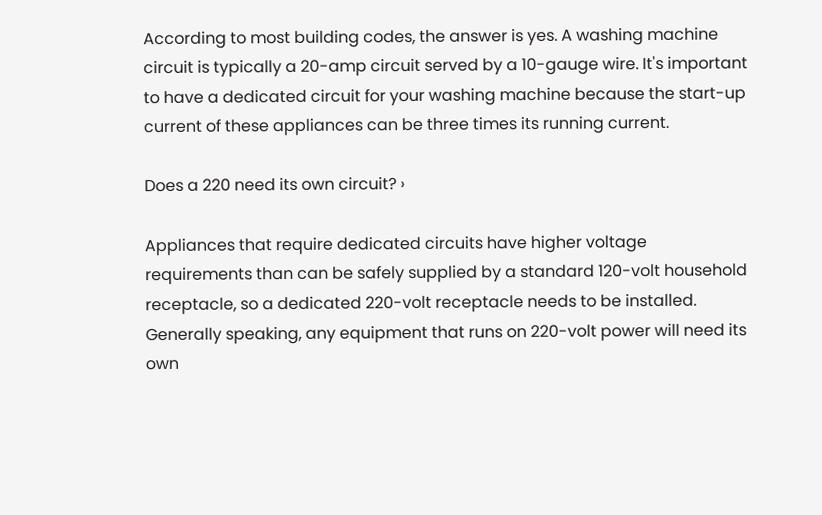According to most building codes, the answer is yes. A washing machine circuit is typically a 20-amp circuit served by a 10-gauge wire. It's important to have a dedicated circuit for your washing machine because the start-up current of these appliances can be three times its running current.

Does a 220 need its own circuit? ›

Appliances that require dedicated circuits have higher voltage requirements than can be safely supplied by a standard 120-volt household receptacle, so a dedicated 220-volt receptacle needs to be installed. Generally speaking, any equipment that runs on 220-volt power will need its own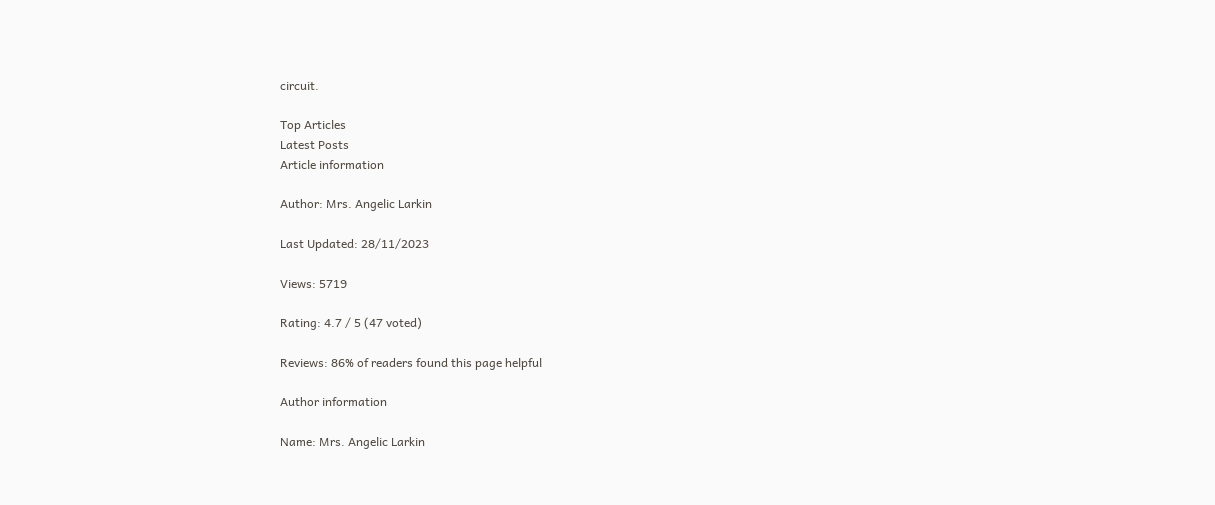circuit.

Top Articles
Latest Posts
Article information

Author: Mrs. Angelic Larkin

Last Updated: 28/11/2023

Views: 5719

Rating: 4.7 / 5 (47 voted)

Reviews: 86% of readers found this page helpful

Author information

Name: Mrs. Angelic Larkin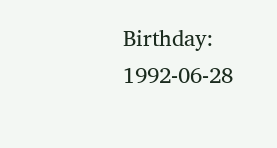Birthday: 1992-06-28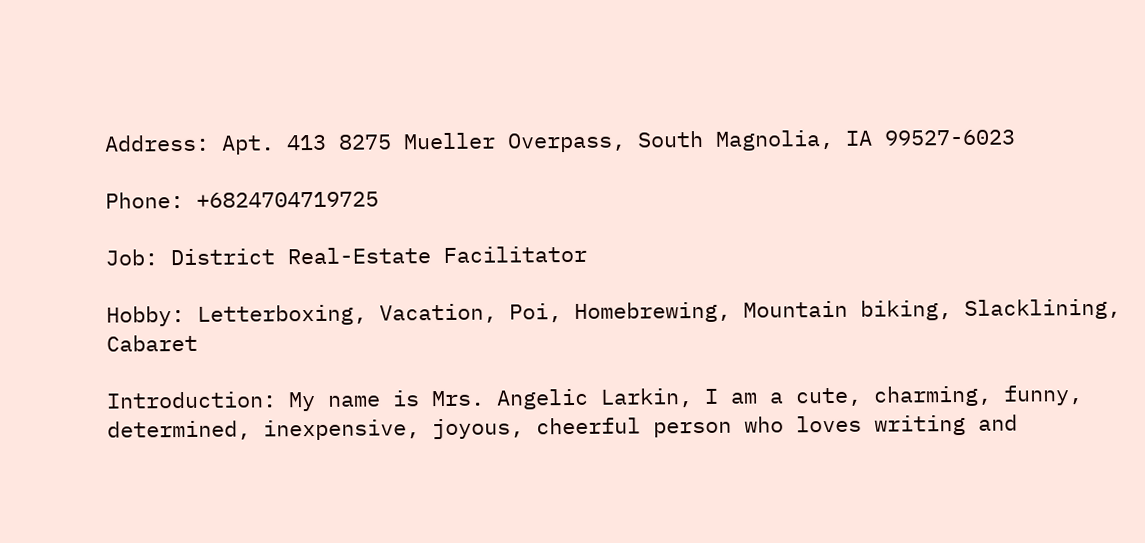Address: Apt. 413 8275 Mueller Overpass, South Magnolia, IA 99527-6023

Phone: +6824704719725

Job: District Real-Estate Facilitator

Hobby: Letterboxing, Vacation, Poi, Homebrewing, Mountain biking, Slacklining, Cabaret

Introduction: My name is Mrs. Angelic Larkin, I am a cute, charming, funny, determined, inexpensive, joyous, cheerful person who loves writing and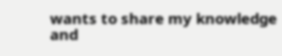wants to share my knowledge and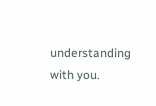understanding with you.